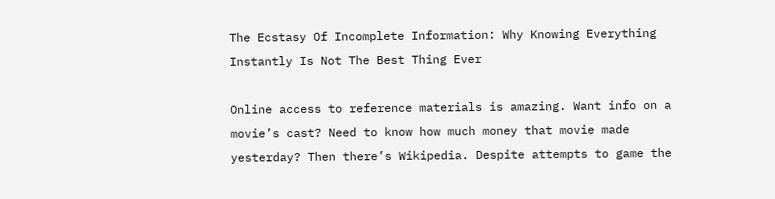The Ecstasy Of Incomplete Information: Why Knowing Everything Instantly Is Not The Best Thing Ever

Online access to reference materials is amazing. Want info on a movie’s cast? Need to know how much money that movie made yesterday? Then there’s Wikipedia. Despite attempts to game the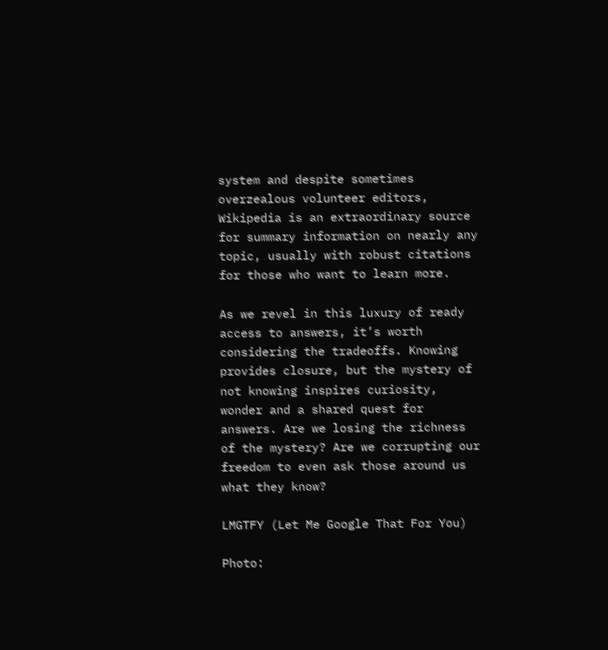system and despite sometimes overzealous volunteer editors, Wikipedia is an extraordinary source for summary information on nearly any topic, usually with robust citations for those who want to learn more.

As we revel in this luxury of ready access to answers, it’s worth considering the tradeoffs. Knowing provides closure, but the mystery of not knowing inspires curiosity, wonder and a shared quest for answers. Are we losing the richness of the mystery? Are we corrupting our freedom to even ask those around us what they know?

LMGTFY (Let Me Google That For You)

Photo: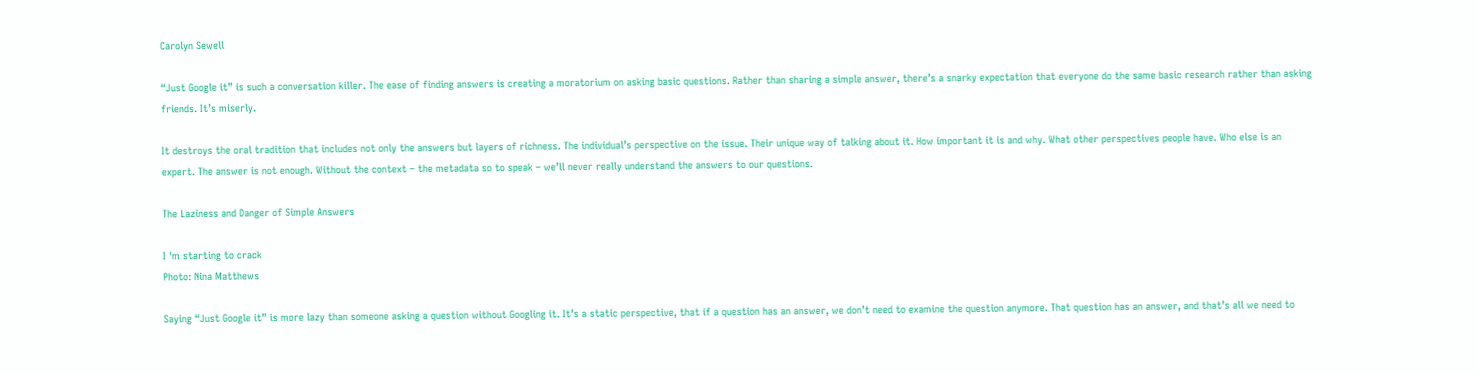Carolyn Sewell

“Just Google it” is such a conversation killer. The ease of finding answers is creating a moratorium on asking basic questions. Rather than sharing a simple answer, there’s a snarky expectation that everyone do the same basic research rather than asking friends. It’s miserly.

It destroys the oral tradition that includes not only the answers but layers of richness. The individual’s perspective on the issue. Their unique way of talking about it. How important it is and why. What other perspectives people have. Who else is an expert. The answer is not enough. Without the context – the metadata so to speak – we’ll never really understand the answers to our questions.

The Laziness and Danger of Simple Answers

I 'm starting to crack
Photo: Nina Matthews

Saying “Just Google it” is more lazy than someone asking a question without Googling it. It’s a static perspective, that if a question has an answer, we don’t need to examine the question anymore. That question has an answer, and that’s all we need to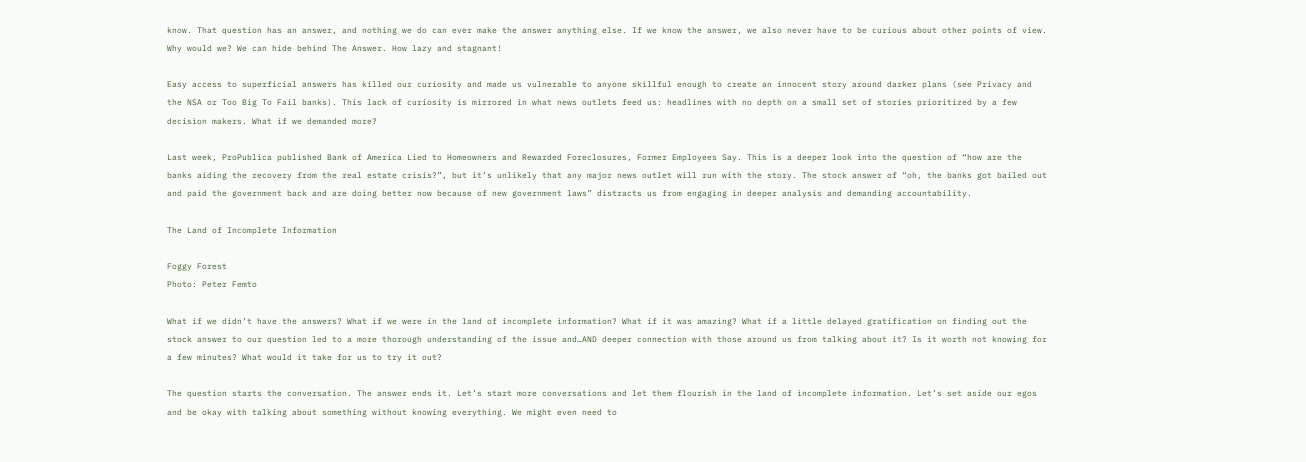know. That question has an answer, and nothing we do can ever make the answer anything else. If we know the answer, we also never have to be curious about other points of view. Why would we? We can hide behind The Answer. How lazy and stagnant!

Easy access to superficial answers has killed our curiosity and made us vulnerable to anyone skillful enough to create an innocent story around darker plans (see Privacy and the NSA or Too Big To Fail banks). This lack of curiosity is mirrored in what news outlets feed us: headlines with no depth on a small set of stories prioritized by a few decision makers. What if we demanded more?

Last week, ProPublica published Bank of America Lied to Homeowners and Rewarded Foreclosures, Former Employees Say. This is a deeper look into the question of “how are the banks aiding the recovery from the real estate crisis?”, but it’s unlikely that any major news outlet will run with the story. The stock answer of “oh, the banks got bailed out and paid the government back and are doing better now because of new government laws” distracts us from engaging in deeper analysis and demanding accountability.

The Land of Incomplete Information

Foggy Forest
Photo: Peter Femto

What if we didn’t have the answers? What if we were in the land of incomplete information? What if it was amazing? What if a little delayed gratification on finding out the stock answer to our question led to a more thorough understanding of the issue and…AND deeper connection with those around us from talking about it? Is it worth not knowing for a few minutes? What would it take for us to try it out?

The question starts the conversation. The answer ends it. Let’s start more conversations and let them flourish in the land of incomplete information. Let’s set aside our egos and be okay with talking about something without knowing everything. We might even need to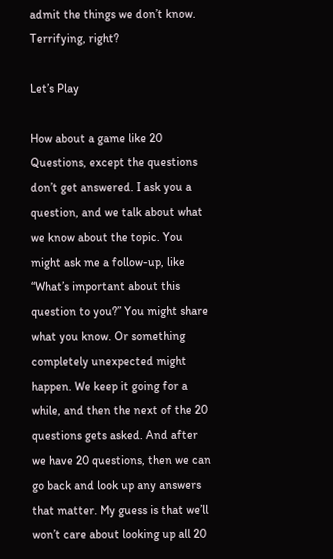admit the things we don’t know. Terrifying, right?

Let’s Play

How about a game like 20 Questions, except the questions don’t get answered. I ask you a question, and we talk about what we know about the topic. You might ask me a follow-up, like “What’s important about this question to you?” You might share what you know. Or something completely unexpected might happen. We keep it going for a while, and then the next of the 20 questions gets asked. And after we have 20 questions, then we can go back and look up any answers that matter. My guess is that we’ll won’t care about looking up all 20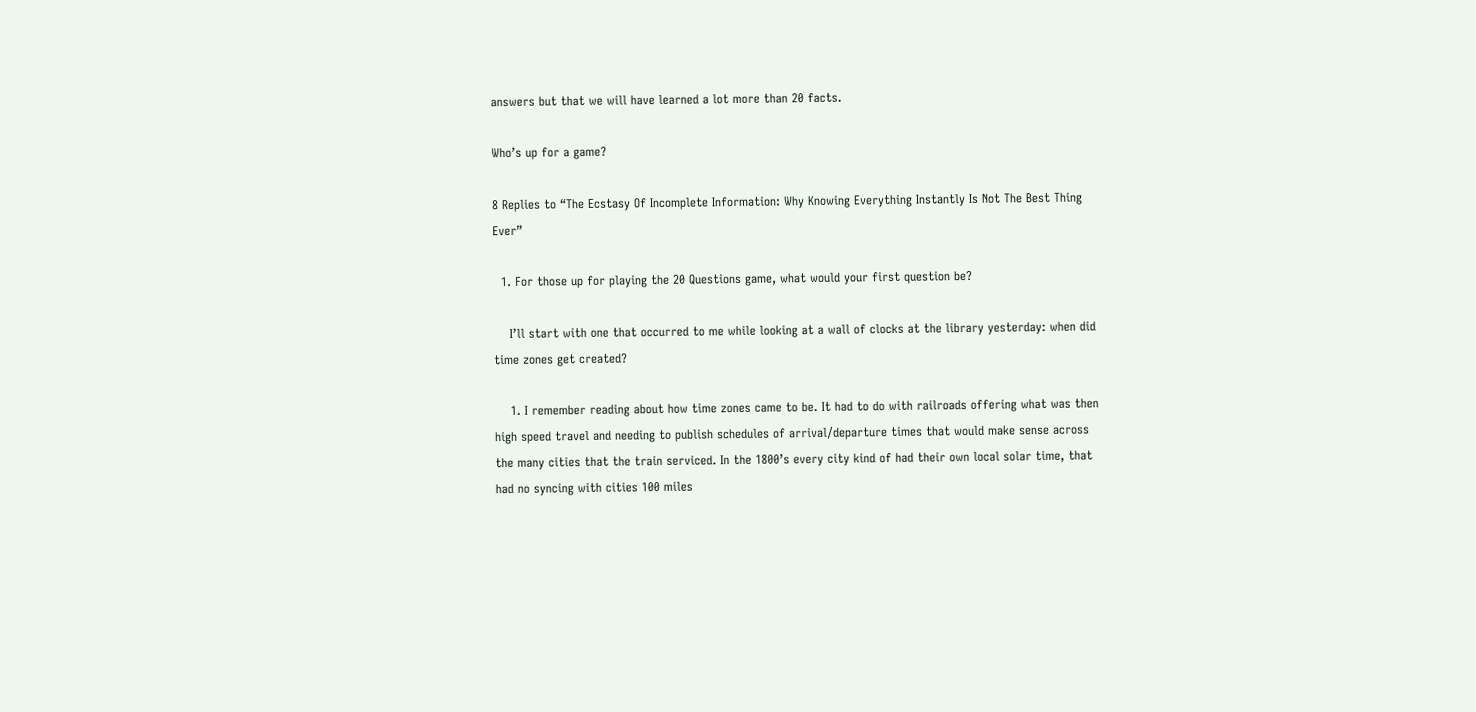answers but that we will have learned a lot more than 20 facts.

Who’s up for a game?

8 Replies to “The Ecstasy Of Incomplete Information: Why Knowing Everything Instantly Is Not The Best Thing Ever”

  1. For those up for playing the 20 Questions game, what would your first question be?

    I’ll start with one that occurred to me while looking at a wall of clocks at the library yesterday: when did time zones get created?

    1. I remember reading about how time zones came to be. It had to do with railroads offering what was then high speed travel and needing to publish schedules of arrival/departure times that would make sense across the many cities that the train serviced. In the 1800’s every city kind of had their own local solar time, that had no syncing with cities 100 miles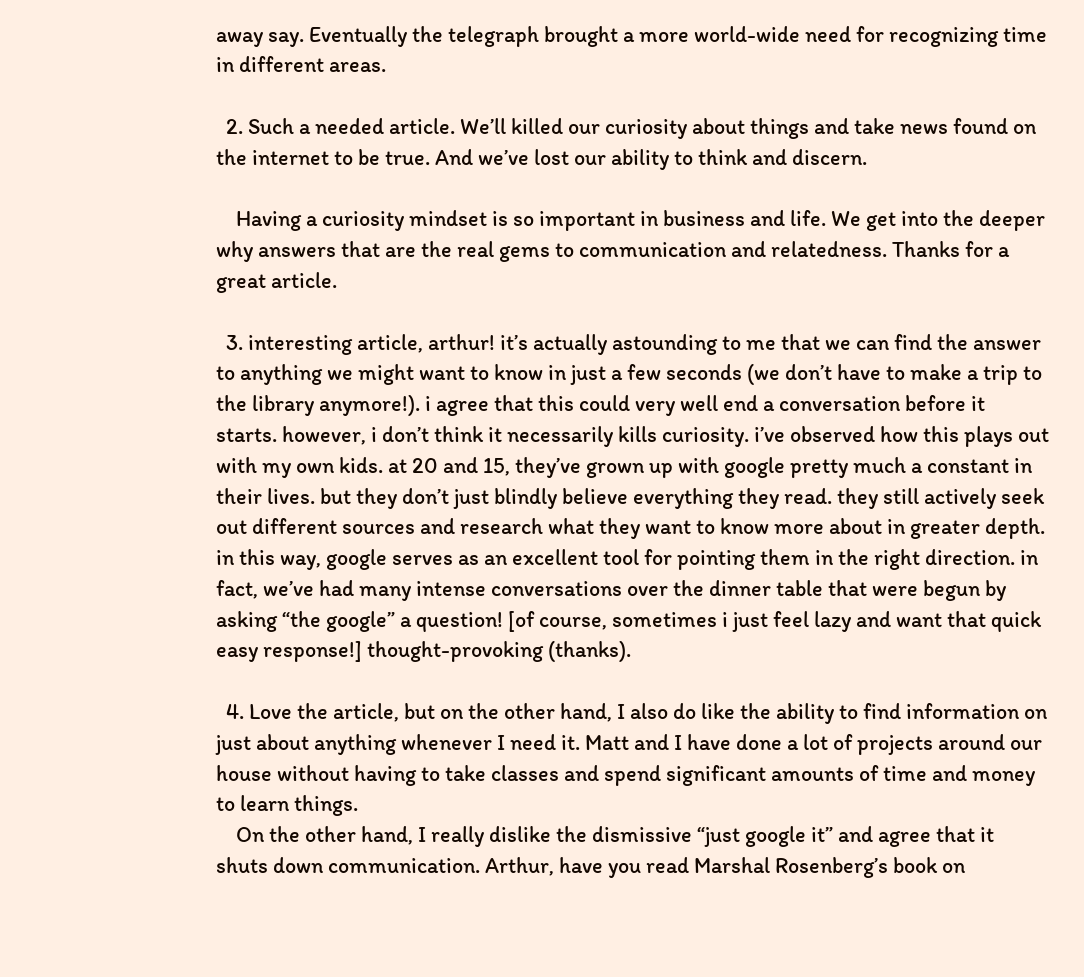away say. Eventually the telegraph brought a more world-wide need for recognizing time in different areas.

  2. Such a needed article. We’ll killed our curiosity about things and take news found on the internet to be true. And we’ve lost our ability to think and discern.

    Having a curiosity mindset is so important in business and life. We get into the deeper why answers that are the real gems to communication and relatedness. Thanks for a great article.

  3. interesting article, arthur! it’s actually astounding to me that we can find the answer to anything we might want to know in just a few seconds (we don’t have to make a trip to the library anymore!). i agree that this could very well end a conversation before it starts. however, i don’t think it necessarily kills curiosity. i’ve observed how this plays out with my own kids. at 20 and 15, they’ve grown up with google pretty much a constant in their lives. but they don’t just blindly believe everything they read. they still actively seek out different sources and research what they want to know more about in greater depth. in this way, google serves as an excellent tool for pointing them in the right direction. in fact, we’ve had many intense conversations over the dinner table that were begun by asking “the google” a question! [of course, sometimes i just feel lazy and want that quick easy response!] thought-provoking (thanks).

  4. Love the article, but on the other hand, I also do like the ability to find information on just about anything whenever I need it. Matt and I have done a lot of projects around our house without having to take classes and spend significant amounts of time and money to learn things.
    On the other hand, I really dislike the dismissive “just google it” and agree that it shuts down communication. Arthur, have you read Marshal Rosenberg’s book on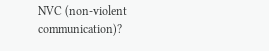NVC (non-violent communication)?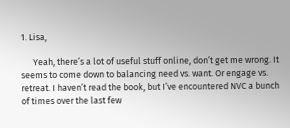1. Lisa,

      Yeah, there’s a lot of useful stuff online, don’t get me wrong. It seems to come down to balancing need vs. want. Or engage vs. retreat. I haven’t read the book, but I’ve encountered NVC a bunch of times over the last few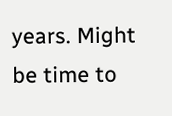years. Might be time to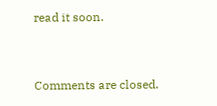read it soon.


Comments are closed.